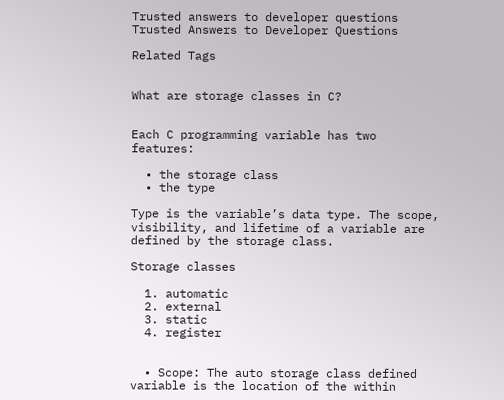Trusted answers to developer questions
Trusted Answers to Developer Questions

Related Tags


What are storage classes in C?


Each C programming variable has two features:

  • the storage class
  • the type

Type is the variable’s data type. The scope, visibility, and lifetime of a variable are defined by the storage class.

Storage classes

  1. automatic
  2. external
  3. static
  4. register


  • Scope: The auto storage class defined variable is the location of the within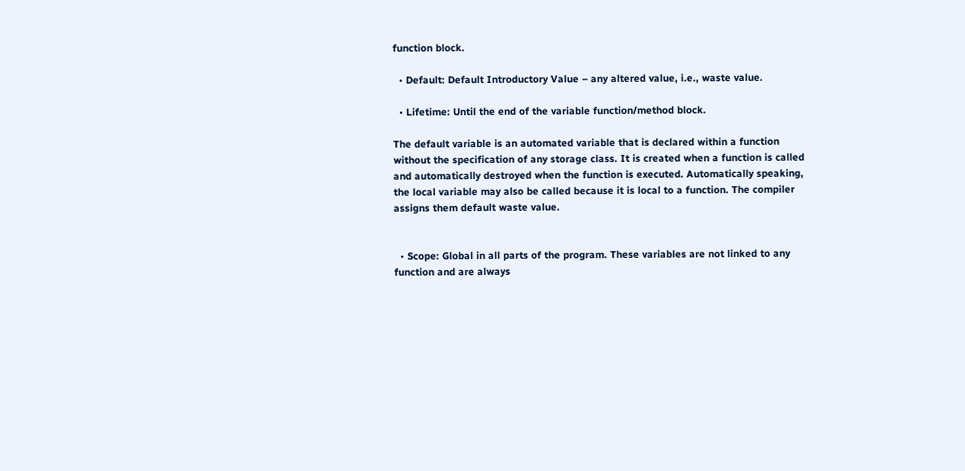function block.

  • Default: Default Introductory Value – any altered value, i.e., waste value.

  • Lifetime: Until the end of the variable function/method block.

The default variable is an automated variable that is declared within a function without the specification of any storage class. It is created when a function is called and automatically destroyed when the function is executed. Automatically speaking, the local variable may also be called because it is local to a function. The compiler assigns them default waste value.


  • Scope: Global in all parts of the program. These variables are not linked to any function and are always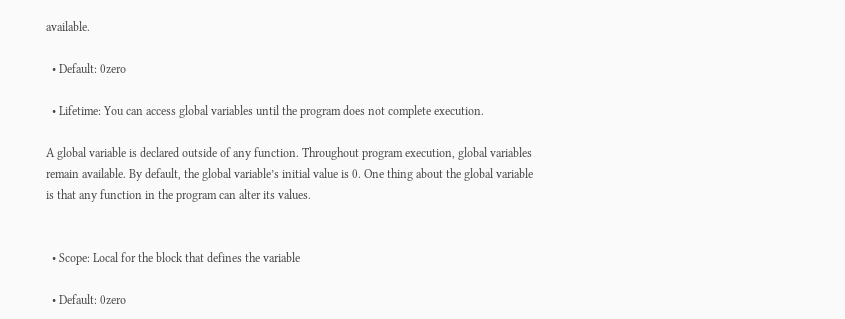available.

  • Default: 0zero

  • Lifetime: You can access global variables until the program does not complete execution.

A global variable is declared outside of any function. Throughout program execution, global variables remain available. By default, the global variable’s initial value is 0. One thing about the global variable is that any function in the program can alter its values.


  • Scope: Local for the block that defines the variable

  • Default: 0zero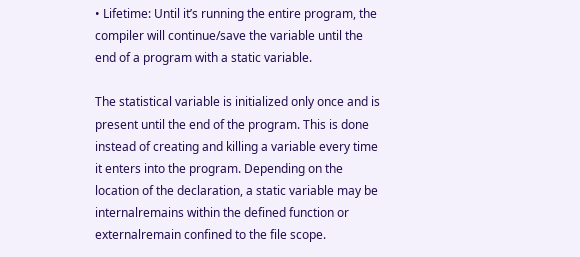• Lifetime: Until it’s running the entire program, the compiler will continue/save the variable until the end of a program with a static variable.

The statistical variable is initialized only once and is present until the end of the program. This is done instead of creating and killing a variable every time it enters into the program. Depending on the location of the declaration, a static variable may be internalremains within the defined function or externalremain confined to the file scope.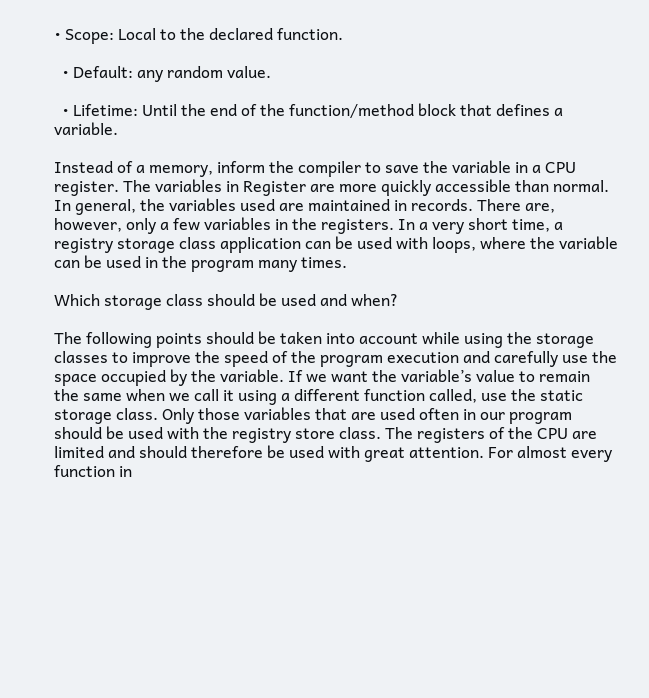• Scope: Local to the declared function.

  • Default: any random value.

  • Lifetime: Until the end of the function/method block that defines a variable.

Instead of a memory, inform the compiler to save the variable in a CPU register. The variables in Register are more quickly accessible than normal. In general, the variables used are maintained in records. There are, however, only a few variables in the registers. In a very short time, a registry storage class application can be used with loops, where the variable can be used in the program many times.

Which storage class should be used and when?

The following points should be taken into account while using the storage classes to improve the speed of the program execution and carefully use the space occupied by the variable. If we want the variable’s value to remain the same when we call it using a different function called, use the static storage class. Only those variables that are used often in our program should be used with the registry store class. The registers of the CPU are limited and should therefore be used with great attention. For almost every function in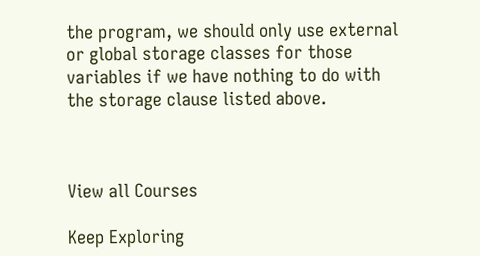the program, we should only use external or global storage classes for those variables if we have nothing to do with the storage clause listed above.



View all Courses

Keep Exploring